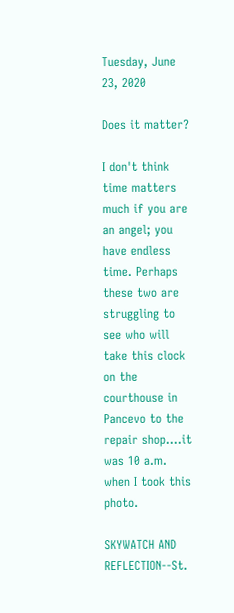Tuesday, June 23, 2020

Does it matter?

I don't think time matters much if you are an angel; you have endless time. Perhaps these two are struggling to see who will take this clock on the courthouse in Pancevo to the repair shop....it was 10 a.m. when I took this photo.

SKYWATCH AND REFLECTION--St.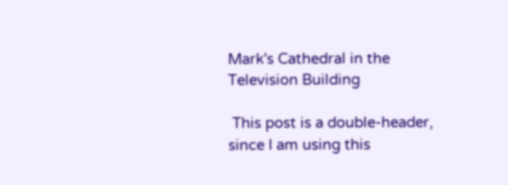Mark's Cathedral in the Television Building

 This post is a double-header, since I am using this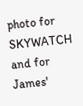photo for  SKYWATCH  and for James'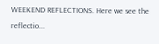WEEKEND REFLECTIONS. Here we see the reflectio...